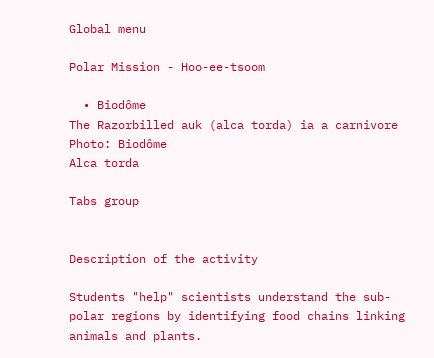Global menu

Polar Mission - Hoo-ee-tsoom

  • Biodôme
The Razorbilled auk (alca torda) ia a carnivore
Photo: Biodôme
Alca torda

Tabs group


Description of the activity

Students "help" scientists understand the sub-polar regions by identifying food chains linking animals and plants.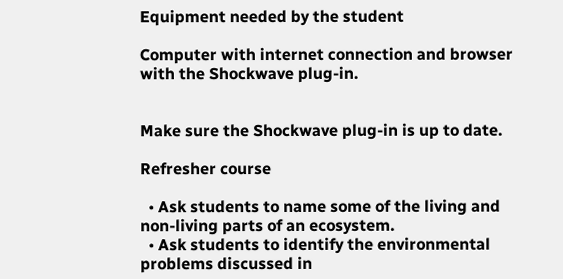Equipment needed by the student

Computer with internet connection and browser with the Shockwave plug-in.


Make sure the Shockwave plug-in is up to date.

Refresher course

  • Ask students to name some of the living and non-living parts of an ecosystem.
  • Ask students to identify the environmental problems discussed in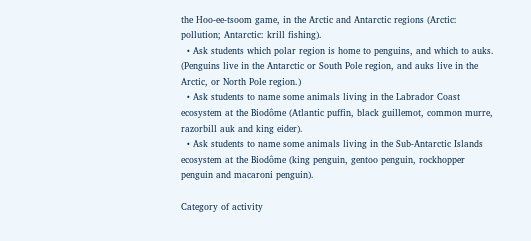the Hoo-ee-tsoom game, in the Arctic and Antarctic regions (Arctic: pollution; Antarctic: krill fishing).
  • Ask students which polar region is home to penguins, and which to auks. (Penguins live in the Antarctic or South Pole region, and auks live in the Arctic, or North Pole region.)
  • Ask students to name some animals living in the Labrador Coast ecosystem at the Biodôme (Atlantic puffin, black guillemot, common murre, razorbill auk and king eider).
  • Ask students to name some animals living in the Sub-Antarctic Islands ecosystem at the Biodôme (king penguin, gentoo penguin, rockhopper penguin and macaroni penguin).

Category of activity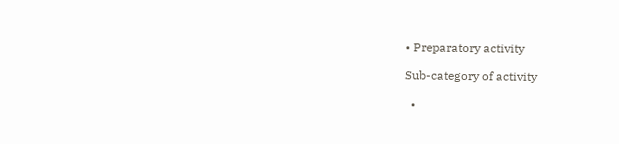• Preparatory activity

Sub-category of activity

  •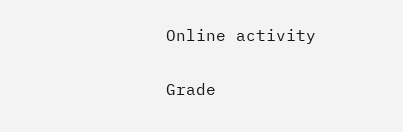Online activity

Grade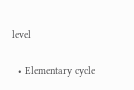level

  • Elementary cycle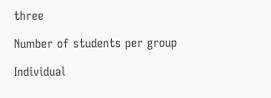three

Number of students per group

Individual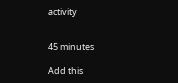activity


45 minutes

Add this